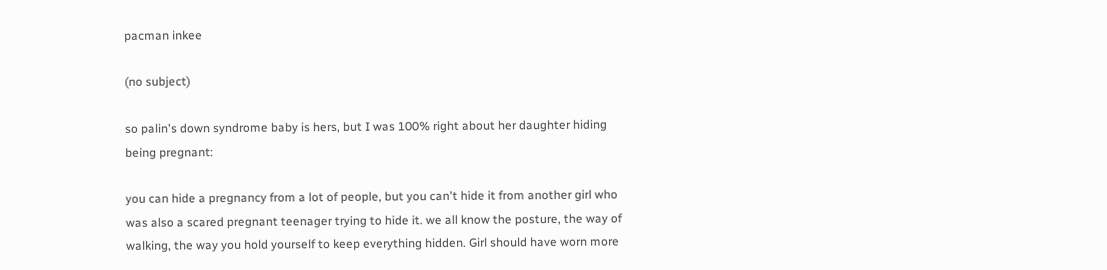pacman inkee

(no subject)

so palin's down syndrome baby is hers, but I was 100% right about her daughter hiding being pregnant:

you can hide a pregnancy from a lot of people, but you can't hide it from another girl who was also a scared pregnant teenager trying to hide it. we all know the posture, the way of walking, the way you hold yourself to keep everything hidden. Girl should have worn more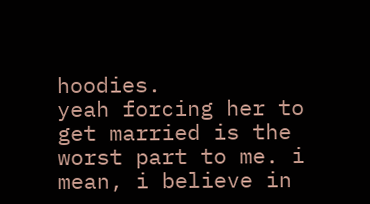hoodies.
yeah forcing her to get married is the worst part to me. i mean, i believe in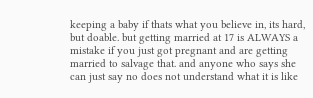keeping a baby if thats what you believe in, its hard, but doable. but getting married at 17 is ALWAYS a mistake if you just got pregnant and are getting married to salvage that. and anyone who says she can just say no does not understand what it is like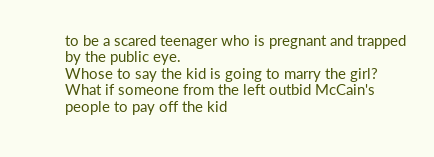to be a scared teenager who is pregnant and trapped by the public eye.
Whose to say the kid is going to marry the girl? What if someone from the left outbid McCain's people to pay off the kid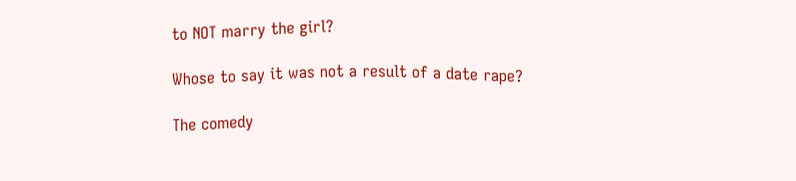to NOT marry the girl?

Whose to say it was not a result of a date rape?

The comedy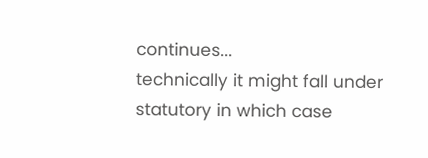continues...
technically it might fall under statutory in which case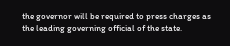the governor will be required to press charges as the leading governing official of the state.